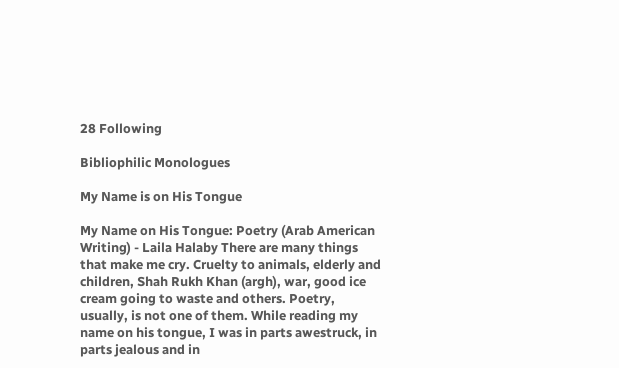28 Following

Bibliophilic Monologues

My Name is on His Tongue

My Name on His Tongue: Poetry (Arab American Writing) - Laila Halaby There are many things that make me cry. Cruelty to animals, elderly and children, Shah Rukh Khan (argh), war, good ice cream going to waste and others. Poetry, usually, is not one of them. While reading my name on his tongue, I was in parts awestruck, in parts jealous and in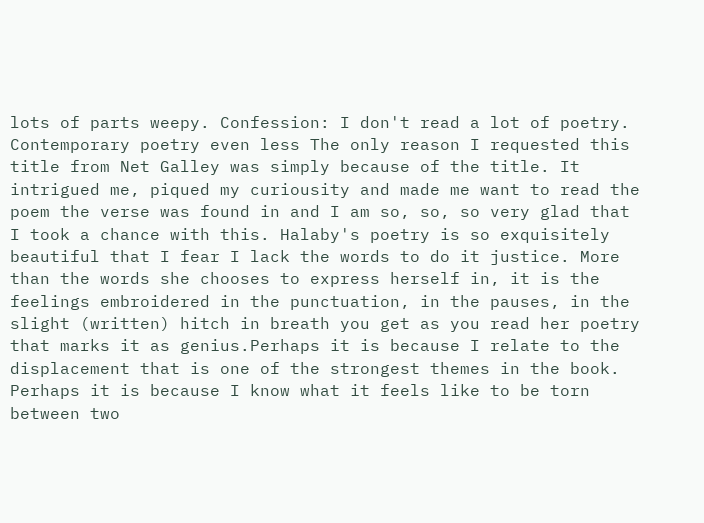lots of parts weepy. Confession: I don't read a lot of poetry. Contemporary poetry even less The only reason I requested this title from Net Galley was simply because of the title. It intrigued me, piqued my curiousity and made me want to read the poem the verse was found in and I am so, so, so very glad that I took a chance with this. Halaby's poetry is so exquisitely beautiful that I fear I lack the words to do it justice. More than the words she chooses to express herself in, it is the feelings embroidered in the punctuation, in the pauses, in the slight (written) hitch in breath you get as you read her poetry that marks it as genius.Perhaps it is because I relate to the displacement that is one of the strongest themes in the book. Perhaps it is because I know what it feels like to be torn between two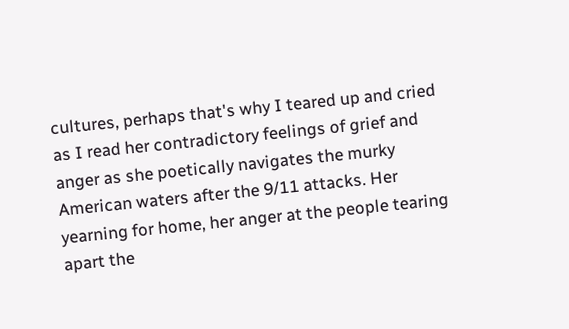cultures, perhaps that's why I teared up and cried as I read her contradictory feelings of grief and anger as she poetically navigates the murky American waters after the 9/11 attacks. Her yearning for home, her anger at the people tearing apart the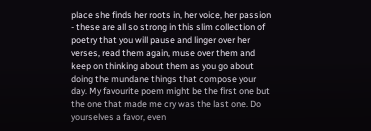place she finds her roots in, her voice, her passion - these are all so strong in this slim collection of poetry that you will pause and linger over her verses, read them again, muse over them and keep on thinking about them as you go about doing the mundane things that compose your day. My favourite poem might be the first one but the one that made me cry was the last one. Do yourselves a favor, even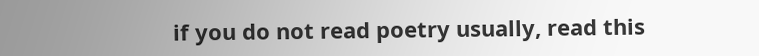if you do not read poetry usually, read this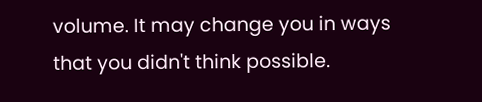volume. It may change you in ways that you didn't think possible.